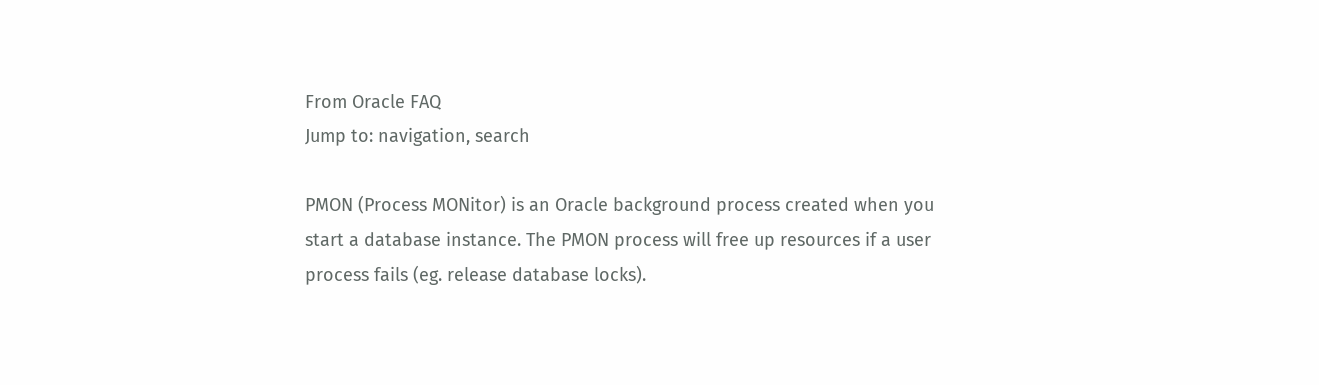From Oracle FAQ
Jump to: navigation, search

PMON (Process MONitor) is an Oracle background process created when you start a database instance. The PMON process will free up resources if a user process fails (eg. release database locks).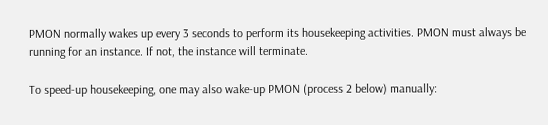PMON normally wakes up every 3 seconds to perform its housekeeping activities. PMON must always be running for an instance. If not, the instance will terminate.

To speed-up housekeeping, one may also wake-up PMON (process 2 below) manually: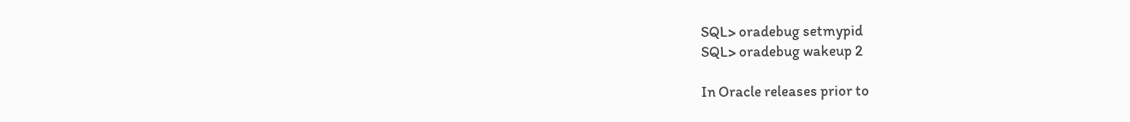SQL> oradebug setmypid
SQL> oradebug wakeup 2

In Oracle releases prior to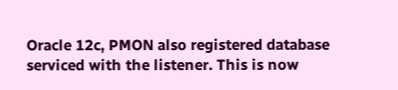Oracle 12c, PMON also registered database serviced with the listener. This is now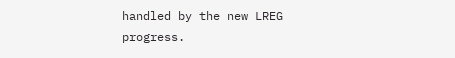handled by the new LREG progress.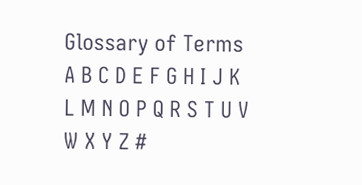Glossary of Terms
A B C D E F G H I J K L M N O P Q R S T U V W X Y Z #